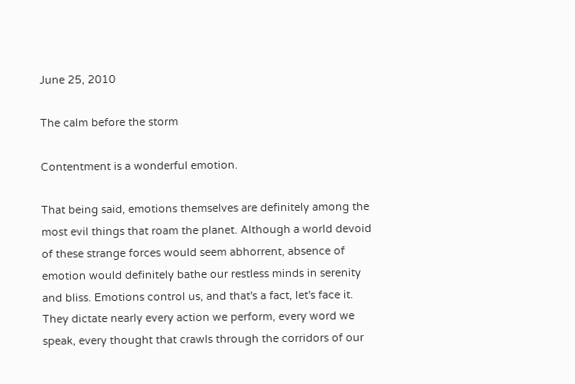June 25, 2010

The calm before the storm

Contentment is a wonderful emotion.

That being said, emotions themselves are definitely among the most evil things that roam the planet. Although a world devoid of these strange forces would seem abhorrent, absence of emotion would definitely bathe our restless minds in serenity and bliss. Emotions control us, and that's a fact, let's face it. They dictate nearly every action we perform, every word we speak, every thought that crawls through the corridors of our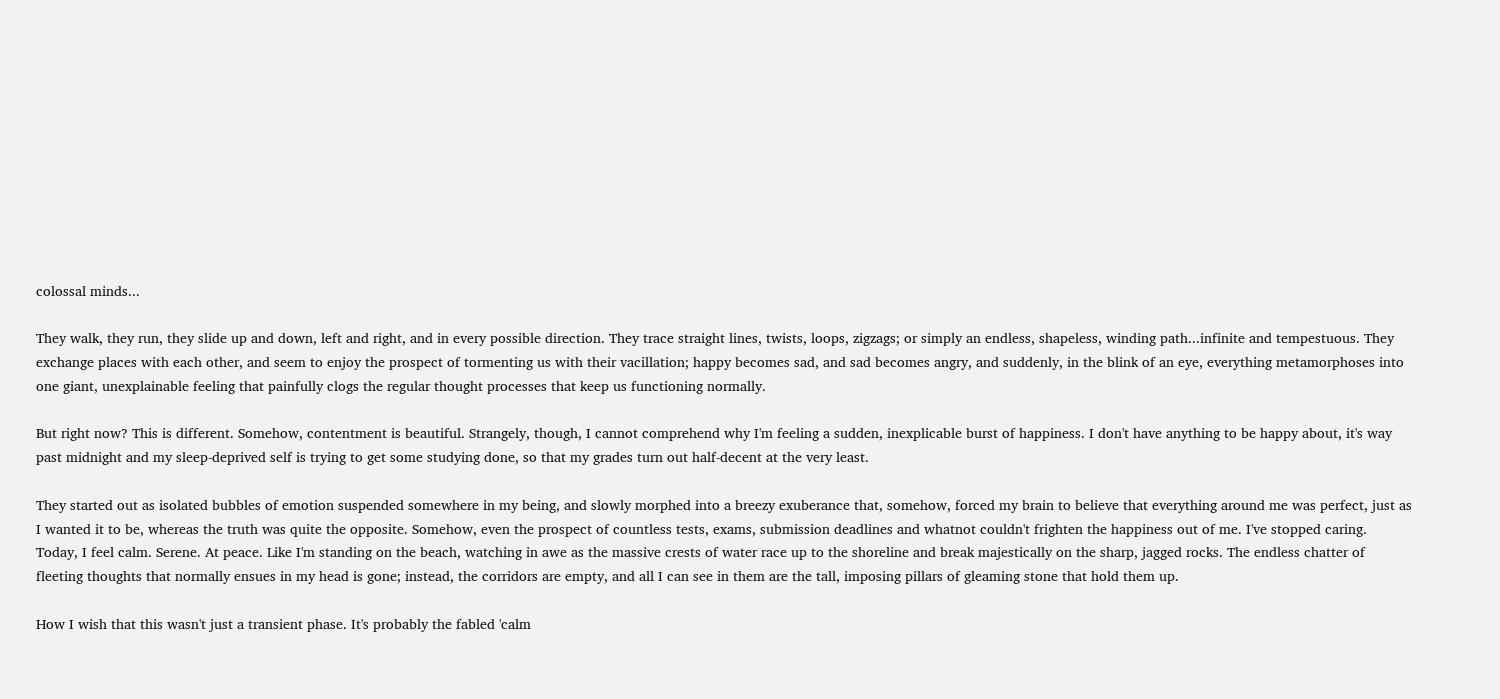colossal minds...

They walk, they run, they slide up and down, left and right, and in every possible direction. They trace straight lines, twists, loops, zigzags; or simply an endless, shapeless, winding path...infinite and tempestuous. They exchange places with each other, and seem to enjoy the prospect of tormenting us with their vacillation; happy becomes sad, and sad becomes angry, and suddenly, in the blink of an eye, everything metamorphoses into one giant, unexplainable feeling that painfully clogs the regular thought processes that keep us functioning normally.

But right now? This is different. Somehow, contentment is beautiful. Strangely, though, I cannot comprehend why I'm feeling a sudden, inexplicable burst of happiness. I don't have anything to be happy about, it's way past midnight and my sleep-deprived self is trying to get some studying done, so that my grades turn out half-decent at the very least.

They started out as isolated bubbles of emotion suspended somewhere in my being, and slowly morphed into a breezy exuberance that, somehow, forced my brain to believe that everything around me was perfect, just as I wanted it to be, whereas the truth was quite the opposite. Somehow, even the prospect of countless tests, exams, submission deadlines and whatnot couldn't frighten the happiness out of me. I've stopped caring.  Today, I feel calm. Serene. At peace. Like I'm standing on the beach, watching in awe as the massive crests of water race up to the shoreline and break majestically on the sharp, jagged rocks. The endless chatter of fleeting thoughts that normally ensues in my head is gone; instead, the corridors are empty, and all I can see in them are the tall, imposing pillars of gleaming stone that hold them up.

How I wish that this wasn't just a transient phase. It's probably the fabled 'calm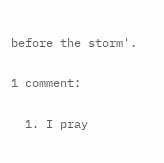before the storm'.

1 comment:

  1. I pray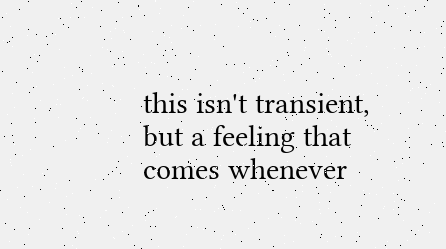this isn't transient, but a feeling that comes whenever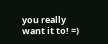you really want it to! =)